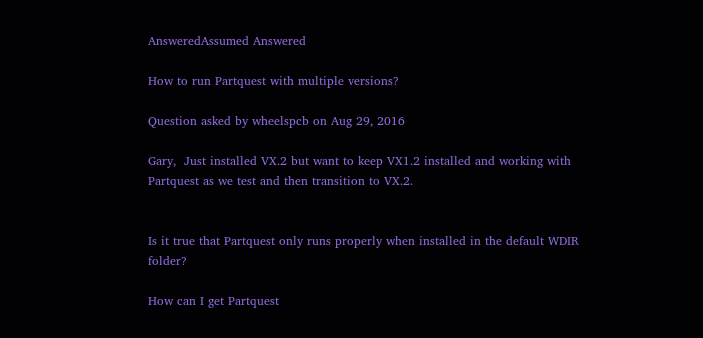AnsweredAssumed Answered

How to run Partquest with multiple versions?

Question asked by wheelspcb on Aug 29, 2016

Gary,  Just installed VX.2 but want to keep VX1.2 installed and working with Partquest as we test and then transition to VX.2.


Is it true that Partquest only runs properly when installed in the default WDIR folder?

How can I get Partquest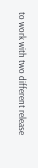to work with two different release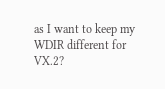as I want to keep my WDIR different for VX.2?